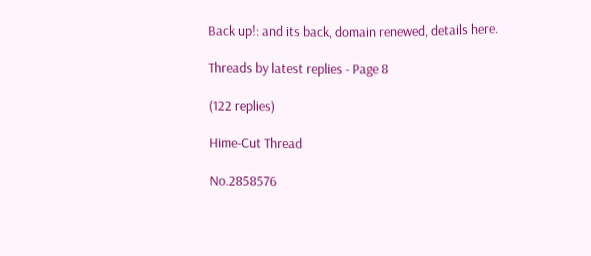Back up!: and its back, domain renewed, details here.

Threads by latest replies - Page 8

(122 replies)

Hime-Cut Thread

No.2858576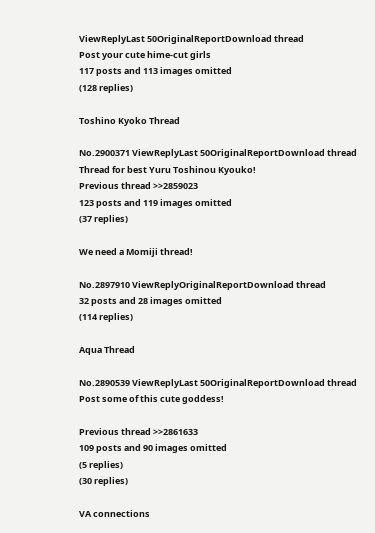ViewReplyLast 50OriginalReportDownload thread
Post your cute hime-cut girls
117 posts and 113 images omitted
(128 replies)

Toshino Kyoko Thread

No.2900371 ViewReplyLast 50OriginalReportDownload thread
Thread for best Yuru Toshinou Kyouko!
Previous thread >>2859023
123 posts and 119 images omitted
(37 replies)

We need a Momiji thread!

No.2897910 ViewReplyOriginalReportDownload thread
32 posts and 28 images omitted
(114 replies)

Aqua Thread

No.2890539 ViewReplyLast 50OriginalReportDownload thread
Post some of this cute goddess!

Previous thread >>2861633
109 posts and 90 images omitted
(5 replies)
(30 replies)

VA connections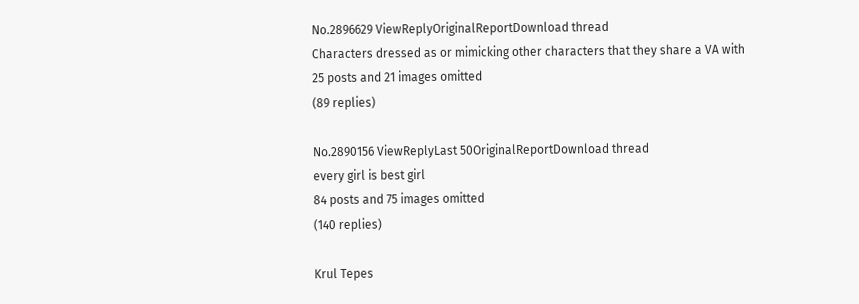No.2896629 ViewReplyOriginalReportDownload thread
Characters dressed as or mimicking other characters that they share a VA with
25 posts and 21 images omitted
(89 replies)

No.2890156 ViewReplyLast 50OriginalReportDownload thread
every girl is best girl
84 posts and 75 images omitted
(140 replies)

Krul Tepes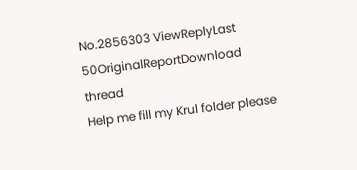No.2856303 ViewReplyLast 50OriginalReportDownload thread
Help me fill my Krul folder please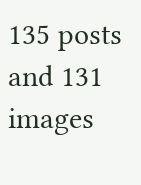135 posts and 131 images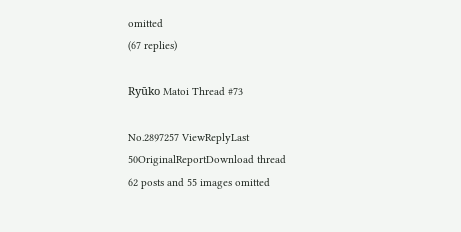omitted
(67 replies)

Ryūko Matoi Thread #73

No.2897257 ViewReplyLast 50OriginalReportDownload thread
62 posts and 55 images omitted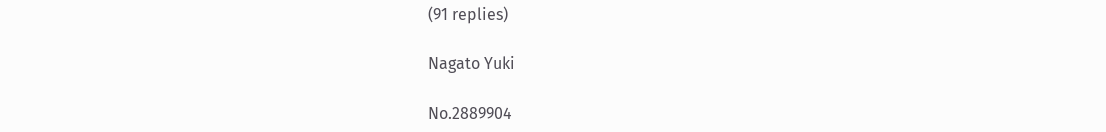(91 replies)

Nagato Yuki

No.2889904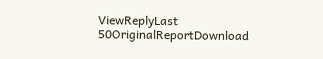ViewReplyLast 50OriginalReportDownload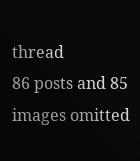thread
86 posts and 85 images omitted